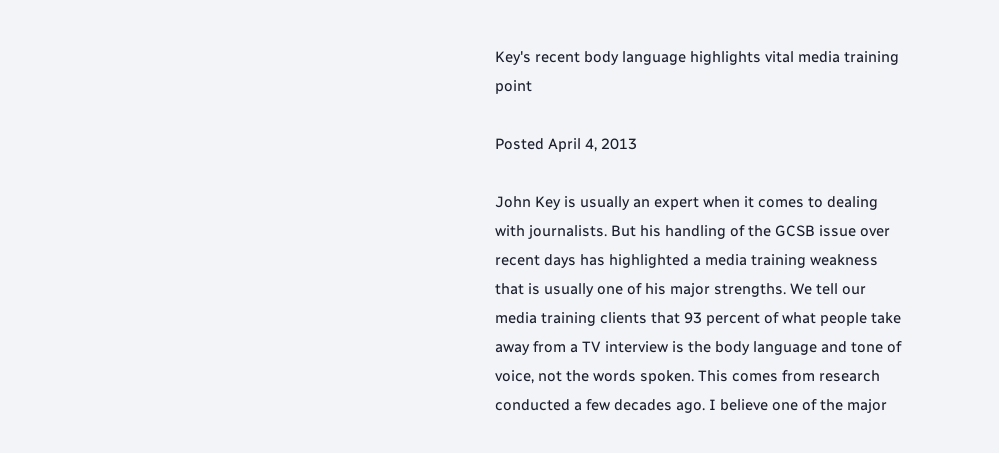Key's recent body language highlights vital media training point

Posted April 4, 2013

John Key is usually an expert when it comes to dealing with journalists. But his handling of the GCSB issue over recent days has highlighted a media training weakness that is usually one of his major strengths. We tell our media training clients that 93 percent of what people take away from a TV interview is the body language and tone of voice, not the words spoken. This comes from research conducted a few decades ago. I believe one of the major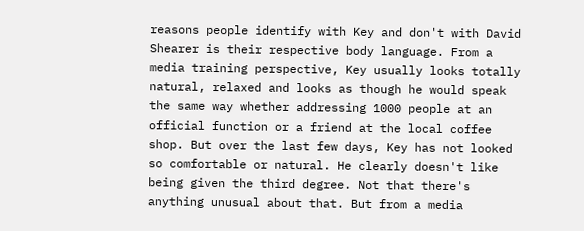reasons people identify with Key and don't with David Shearer is their respective body language. From a media training perspective, Key usually looks totally natural, relaxed and looks as though he would speak the same way whether addressing 1000 people at an official function or a friend at the local coffee shop. But over the last few days, Key has not looked so comfortable or natural. He clearly doesn't like being given the third degree. Not that there's anything unusual about that. But from a media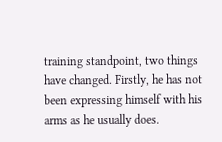training standpoint, two things have changed. Firstly, he has not been expressing himself with his arms as he usually does.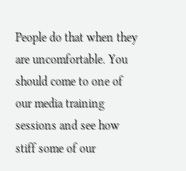People do that when they are uncomfortable. You should come to one of our media training sessions and see how stiff some of our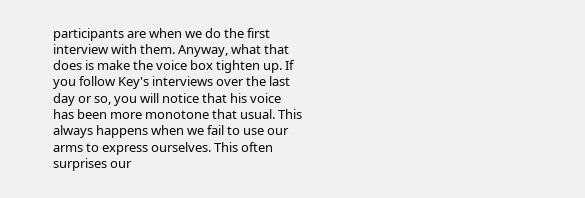participants are when we do the first interview with them. Anyway, what that does is make the voice box tighten up. If you follow Key's interviews over the last day or so, you will notice that his voice has been more monotone that usual. This always happens when we fail to use our arms to express ourselves. This often surprises our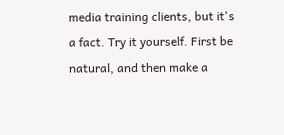media training clients, but it's a fact. Try it yourself. First be natural, and then make a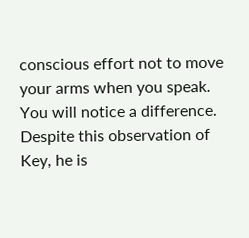conscious effort not to move your arms when you speak. You will notice a difference. Despite this observation of Key, he is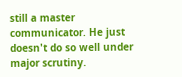still a master communicator. He just doesn't do so well under major scrutiny.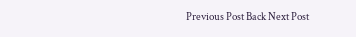Previous Post Back Next Post